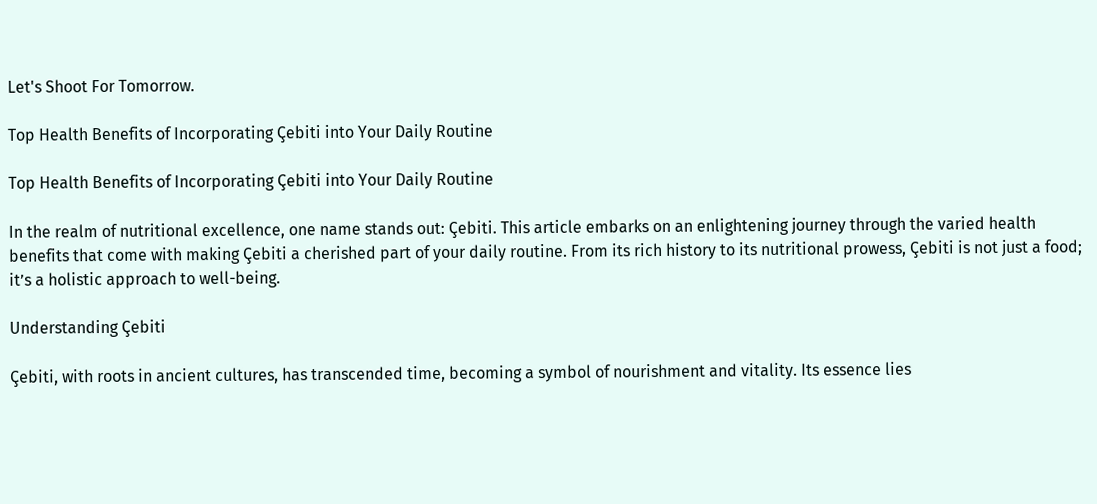Let's Shoot For Tomorrow.

Top Health Benefits of Incorporating Çebiti into Your Daily Routine

Top Health Benefits of Incorporating Çebiti into Your Daily Routine

In the realm of nutritional excellence, one name stands out: Çebiti. This article embarks on an enlightening journey through the varied health benefits that come with making Çebiti a cherished part of your daily routine. From its rich history to its nutritional prowess, Çebiti is not just a food; it’s a holistic approach to well-being.

Understanding Çebiti

Çebiti, with roots in ancient cultures, has transcended time, becoming a symbol of nourishment and vitality. Its essence lies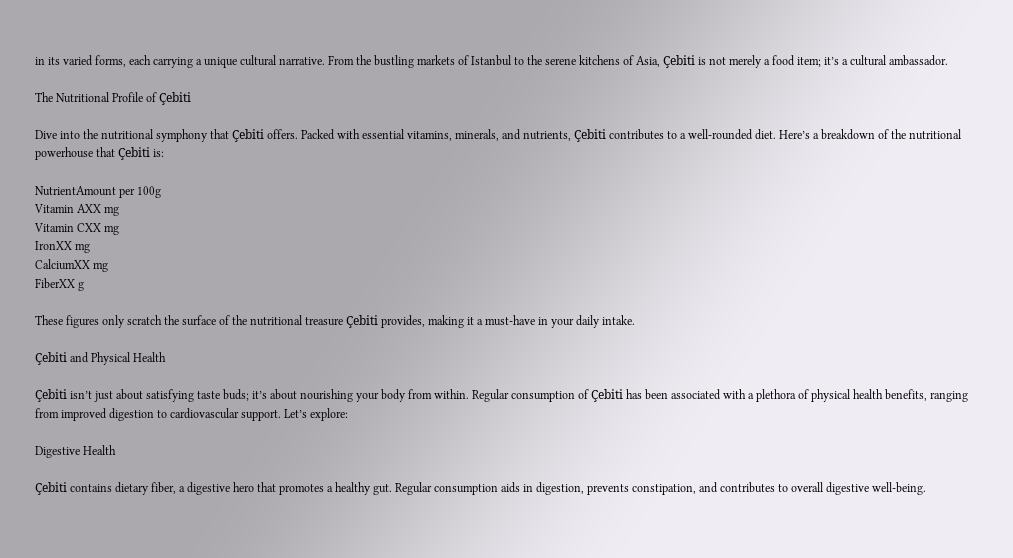in its varied forms, each carrying a unique cultural narrative. From the bustling markets of Istanbul to the serene kitchens of Asia, Çebiti is not merely a food item; it’s a cultural ambassador.

The Nutritional Profile of Çebiti

Dive into the nutritional symphony that Çebiti offers. Packed with essential vitamins, minerals, and nutrients, Çebiti contributes to a well-rounded diet. Here’s a breakdown of the nutritional powerhouse that Çebiti is:

NutrientAmount per 100g
Vitamin AXX mg
Vitamin CXX mg
IronXX mg
CalciumXX mg
FiberXX g

These figures only scratch the surface of the nutritional treasure Çebiti provides, making it a must-have in your daily intake.

Çebiti and Physical Health

Çebiti isn’t just about satisfying taste buds; it’s about nourishing your body from within. Regular consumption of Çebiti has been associated with a plethora of physical health benefits, ranging from improved digestion to cardiovascular support. Let’s explore:

Digestive Health

Çebiti contains dietary fiber, a digestive hero that promotes a healthy gut. Regular consumption aids in digestion, prevents constipation, and contributes to overall digestive well-being.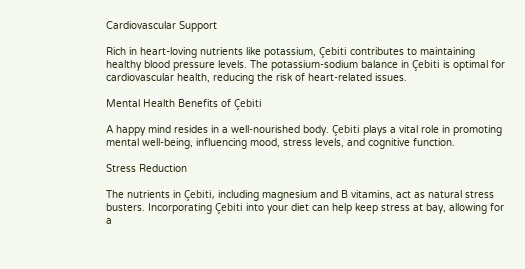Cardiovascular Support

Rich in heart-loving nutrients like potassium, Çebiti contributes to maintaining healthy blood pressure levels. The potassium-sodium balance in Çebiti is optimal for cardiovascular health, reducing the risk of heart-related issues.

Mental Health Benefits of Çebiti

A happy mind resides in a well-nourished body. Çebiti plays a vital role in promoting mental well-being, influencing mood, stress levels, and cognitive function.

Stress Reduction

The nutrients in Çebiti, including magnesium and B vitamins, act as natural stress busters. Incorporating Çebiti into your diet can help keep stress at bay, allowing for a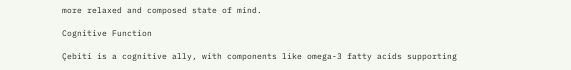more relaxed and composed state of mind.

Cognitive Function

Çebiti is a cognitive ally, with components like omega-3 fatty acids supporting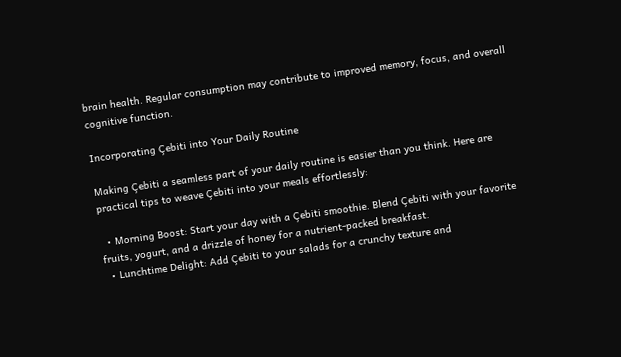brain health. Regular consumption may contribute to improved memory, focus, and overall cognitive function.

Incorporating Çebiti into Your Daily Routine

Making Çebiti a seamless part of your daily routine is easier than you think. Here are practical tips to weave Çebiti into your meals effortlessly:

  • Morning Boost: Start your day with a Çebiti smoothie. Blend Çebiti with your favorite fruits, yogurt, and a drizzle of honey for a nutrient-packed breakfast.
  • Lunchtime Delight: Add Çebiti to your salads for a crunchy texture and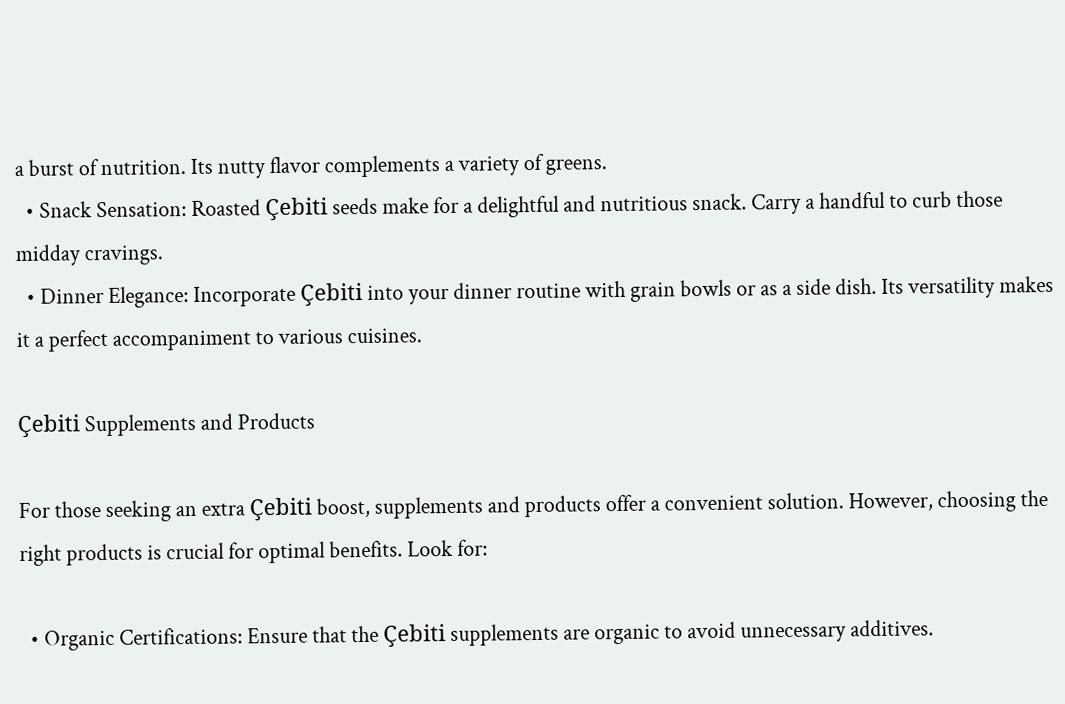a burst of nutrition. Its nutty flavor complements a variety of greens.
  • Snack Sensation: Roasted Çebiti seeds make for a delightful and nutritious snack. Carry a handful to curb those midday cravings.
  • Dinner Elegance: Incorporate Çebiti into your dinner routine with grain bowls or as a side dish. Its versatility makes it a perfect accompaniment to various cuisines.

Çebiti Supplements and Products

For those seeking an extra Çebiti boost, supplements and products offer a convenient solution. However, choosing the right products is crucial for optimal benefits. Look for:

  • Organic Certifications: Ensure that the Çebiti supplements are organic to avoid unnecessary additives.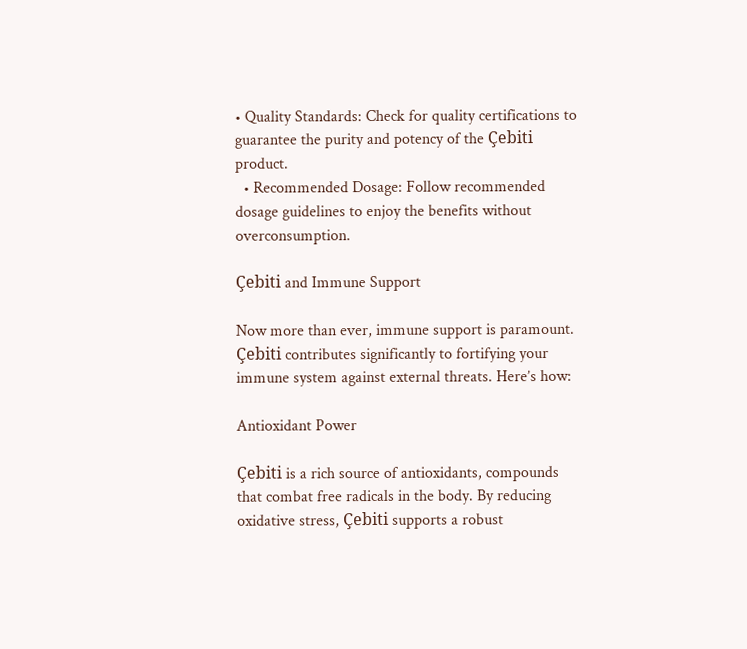• Quality Standards: Check for quality certifications to guarantee the purity and potency of the Çebiti product.
  • Recommended Dosage: Follow recommended dosage guidelines to enjoy the benefits without overconsumption.

Çebiti and Immune Support

Now more than ever, immune support is paramount. Çebiti contributes significantly to fortifying your immune system against external threats. Here’s how:

Antioxidant Power

Çebiti is a rich source of antioxidants, compounds that combat free radicals in the body. By reducing oxidative stress, Çebiti supports a robust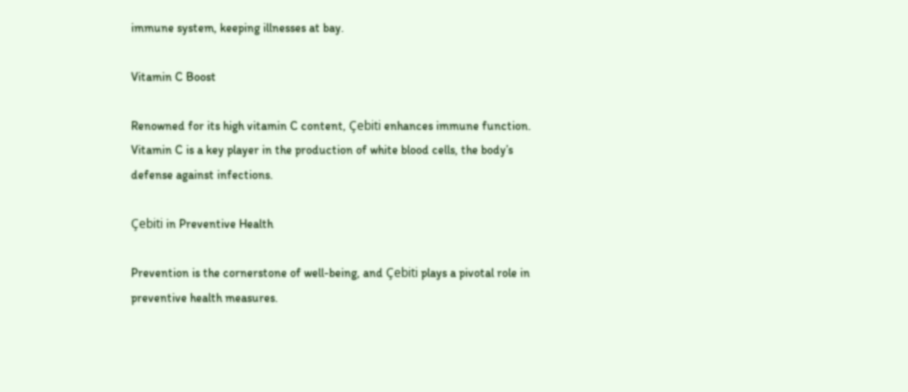immune system, keeping illnesses at bay.

Vitamin C Boost

Renowned for its high vitamin C content, Çebiti enhances immune function. Vitamin C is a key player in the production of white blood cells, the body’s defense against infections.

Çebiti in Preventive Health

Prevention is the cornerstone of well-being, and Çebiti plays a pivotal role in preventive health measures.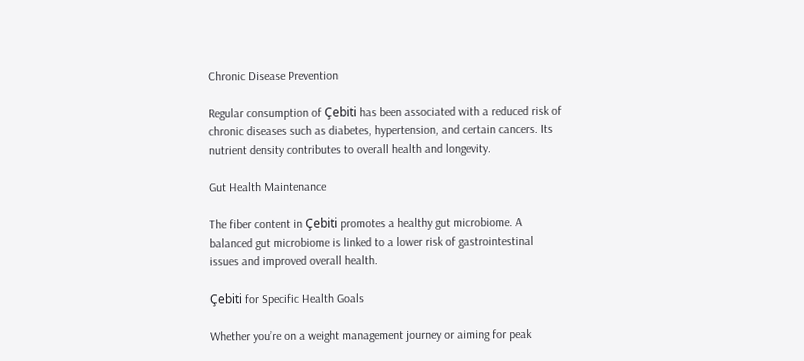Chronic Disease Prevention

Regular consumption of Çebiti has been associated with a reduced risk of chronic diseases such as diabetes, hypertension, and certain cancers. Its nutrient density contributes to overall health and longevity.

Gut Health Maintenance

The fiber content in Çebiti promotes a healthy gut microbiome. A balanced gut microbiome is linked to a lower risk of gastrointestinal issues and improved overall health.

Çebiti for Specific Health Goals

Whether you’re on a weight management journey or aiming for peak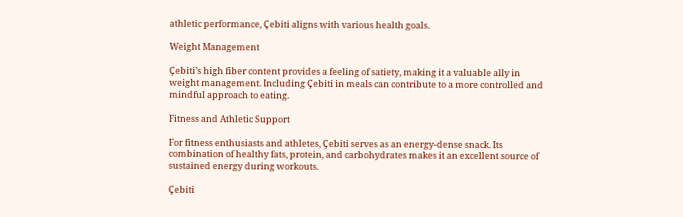athletic performance, Çebiti aligns with various health goals.

Weight Management

Çebiti’s high fiber content provides a feeling of satiety, making it a valuable ally in weight management. Including Çebiti in meals can contribute to a more controlled and mindful approach to eating.

Fitness and Athletic Support

For fitness enthusiasts and athletes, Çebiti serves as an energy-dense snack. Its combination of healthy fats, protein, and carbohydrates makes it an excellent source of sustained energy during workouts.

Çebiti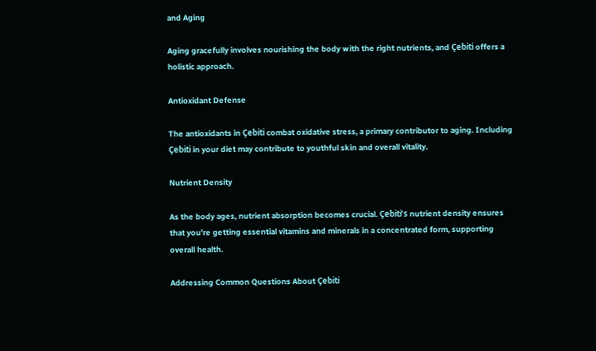and Aging

Aging gracefully involves nourishing the body with the right nutrients, and Çebiti offers a holistic approach.

Antioxidant Defense

The antioxidants in Çebiti combat oxidative stress, a primary contributor to aging. Including Çebiti in your diet may contribute to youthful skin and overall vitality.

Nutrient Density

As the body ages, nutrient absorption becomes crucial. Çebiti’s nutrient density ensures that you’re getting essential vitamins and minerals in a concentrated form, supporting overall health.

Addressing Common Questions About Çebiti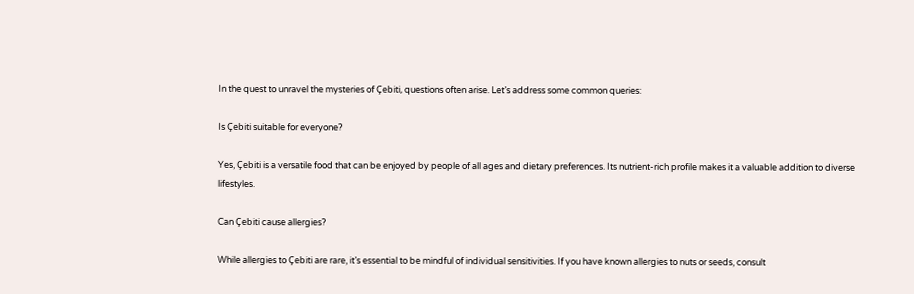In the quest to unravel the mysteries of Çebiti, questions often arise. Let’s address some common queries:

Is Çebiti suitable for everyone?

Yes, Çebiti is a versatile food that can be enjoyed by people of all ages and dietary preferences. Its nutrient-rich profile makes it a valuable addition to diverse lifestyles.

Can Çebiti cause allergies?

While allergies to Çebiti are rare, it’s essential to be mindful of individual sensitivities. If you have known allergies to nuts or seeds, consult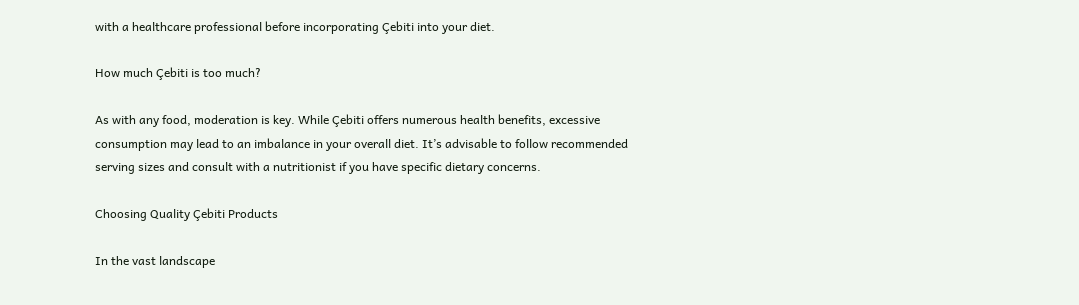with a healthcare professional before incorporating Çebiti into your diet.

How much Çebiti is too much?

As with any food, moderation is key. While Çebiti offers numerous health benefits, excessive consumption may lead to an imbalance in your overall diet. It’s advisable to follow recommended serving sizes and consult with a nutritionist if you have specific dietary concerns.

Choosing Quality Çebiti Products

In the vast landscape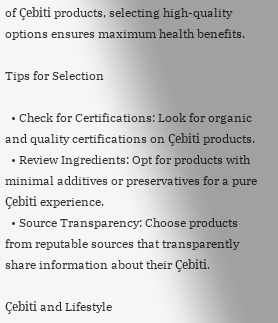of Çebiti products, selecting high-quality options ensures maximum health benefits.

Tips for Selection

  • Check for Certifications: Look for organic and quality certifications on Çebiti products.
  • Review Ingredients: Opt for products with minimal additives or preservatives for a pure Çebiti experience.
  • Source Transparency: Choose products from reputable sources that transparently share information about their Çebiti.

Çebiti and Lifestyle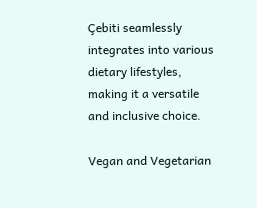Çebiti seamlessly integrates into various dietary lifestyles, making it a versatile and inclusive choice.

Vegan and Vegetarian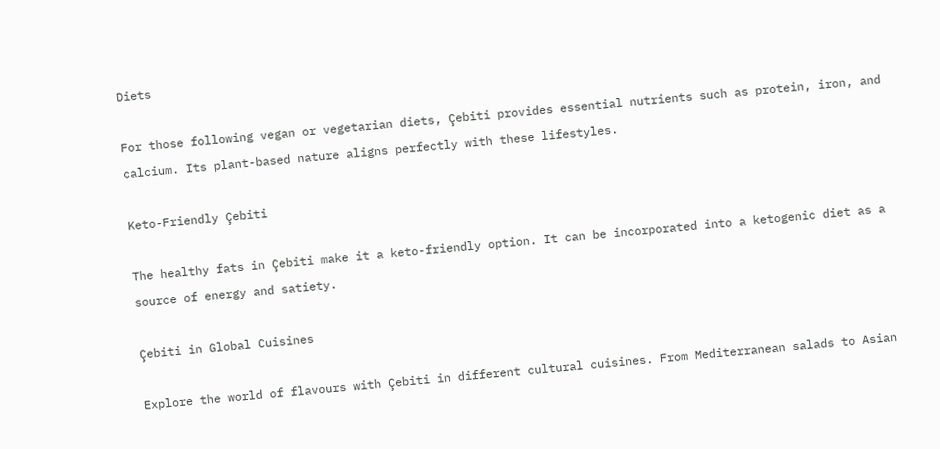Diets

For those following vegan or vegetarian diets, Çebiti provides essential nutrients such as protein, iron, and calcium. Its plant-based nature aligns perfectly with these lifestyles.

Keto-Friendly Çebiti

The healthy fats in Çebiti make it a keto-friendly option. It can be incorporated into a ketogenic diet as a source of energy and satiety.

Çebiti in Global Cuisines

Explore the world of flavours with Çebiti in different cultural cuisines. From Mediterranean salads to Asian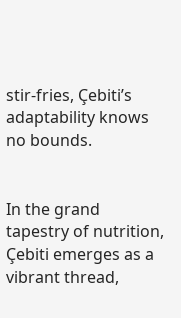stir-fries, Çebiti’s adaptability knows no bounds.


In the grand tapestry of nutrition, Çebiti emerges as a vibrant thread,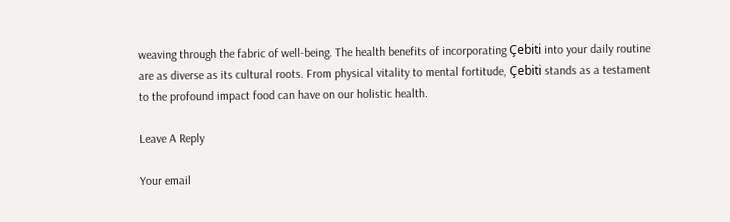weaving through the fabric of well-being. The health benefits of incorporating Çebiti into your daily routine are as diverse as its cultural roots. From physical vitality to mental fortitude, Çebiti stands as a testament to the profound impact food can have on our holistic health.

Leave A Reply

Your email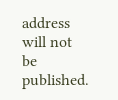address will not be published.